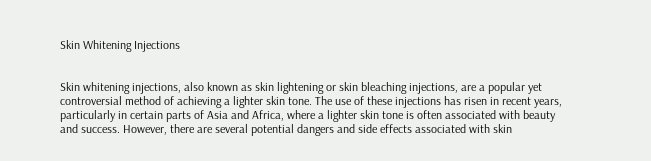Skin Whitening Injections


Skin whitening injections, also known as skin lightening or skin bleaching injections, are a popular yet controversial method of achieving a lighter skin tone. The use of these injections has risen in recent years, particularly in certain parts of Asia and Africa, where a lighter skin tone is often associated with beauty and success. However, there are several potential dangers and side effects associated with skin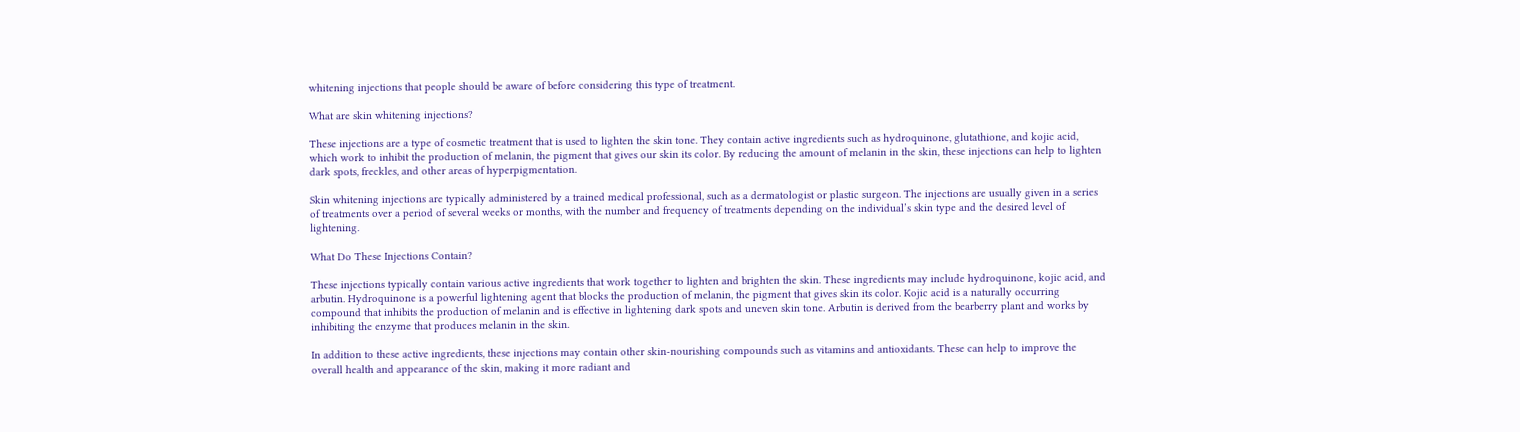whitening injections that people should be aware of before considering this type of treatment.

What are skin whitening injections?

These injections are a type of cosmetic treatment that is used to lighten the skin tone. They contain active ingredients such as hydroquinone, glutathione, and kojic acid, which work to inhibit the production of melanin, the pigment that gives our skin its color. By reducing the amount of melanin in the skin, these injections can help to lighten dark spots, freckles, and other areas of hyperpigmentation.

Skin whitening injections are typically administered by a trained medical professional, such as a dermatologist or plastic surgeon. The injections are usually given in a series of treatments over a period of several weeks or months, with the number and frequency of treatments depending on the individual’s skin type and the desired level of lightening.

What Do These Injections Contain?

These injections typically contain various active ingredients that work together to lighten and brighten the skin. These ingredients may include hydroquinone, kojic acid, and arbutin. Hydroquinone is a powerful lightening agent that blocks the production of melanin, the pigment that gives skin its color. Kojic acid is a naturally occurring compound that inhibits the production of melanin and is effective in lightening dark spots and uneven skin tone. Arbutin is derived from the bearberry plant and works by inhibiting the enzyme that produces melanin in the skin.

In addition to these active ingredients, these injections may contain other skin-nourishing compounds such as vitamins and antioxidants. These can help to improve the overall health and appearance of the skin, making it more radiant and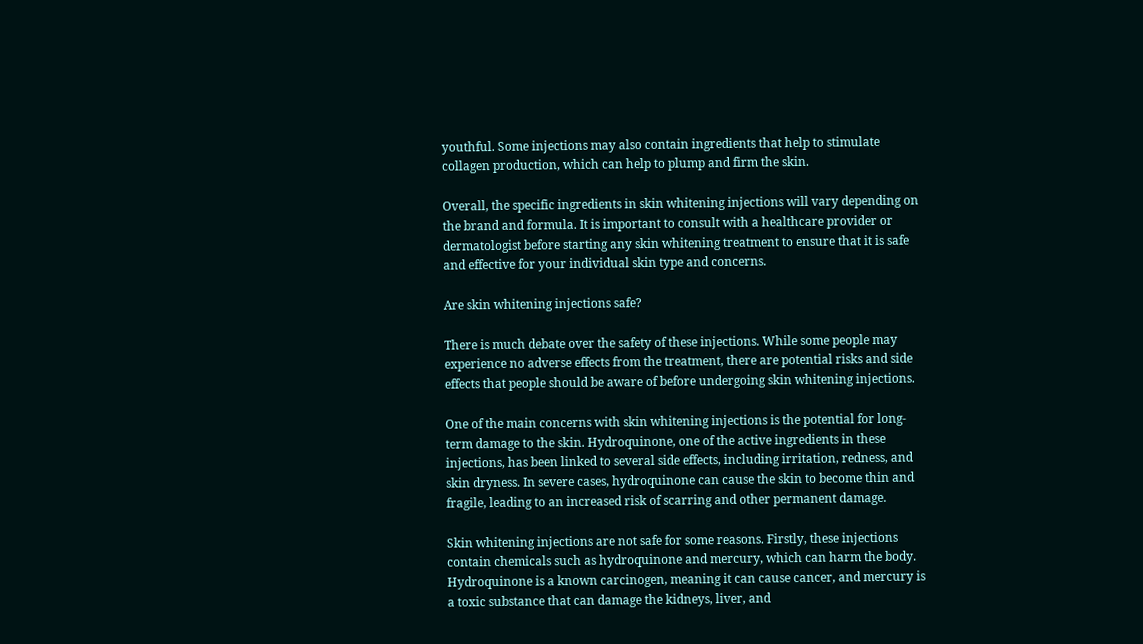youthful. Some injections may also contain ingredients that help to stimulate collagen production, which can help to plump and firm the skin.

Overall, the specific ingredients in skin whitening injections will vary depending on the brand and formula. It is important to consult with a healthcare provider or dermatologist before starting any skin whitening treatment to ensure that it is safe and effective for your individual skin type and concerns.

Are skin whitening injections safe?

There is much debate over the safety of these injections. While some people may experience no adverse effects from the treatment, there are potential risks and side effects that people should be aware of before undergoing skin whitening injections.

One of the main concerns with skin whitening injections is the potential for long-term damage to the skin. Hydroquinone, one of the active ingredients in these injections, has been linked to several side effects, including irritation, redness, and skin dryness. In severe cases, hydroquinone can cause the skin to become thin and fragile, leading to an increased risk of scarring and other permanent damage.

Skin whitening injections are not safe for some reasons. Firstly, these injections contain chemicals such as hydroquinone and mercury, which can harm the body. Hydroquinone is a known carcinogen, meaning it can cause cancer, and mercury is a toxic substance that can damage the kidneys, liver, and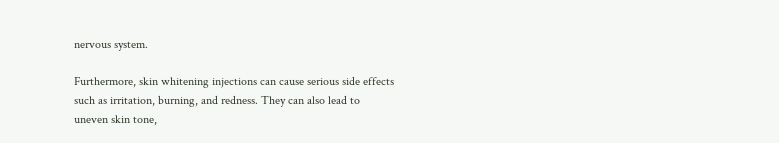nervous system.

Furthermore, skin whitening injections can cause serious side effects such as irritation, burning, and redness. They can also lead to uneven skin tone,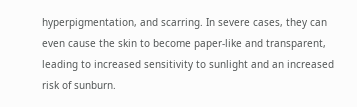hyperpigmentation, and scarring. In severe cases, they can even cause the skin to become paper-like and transparent, leading to increased sensitivity to sunlight and an increased risk of sunburn.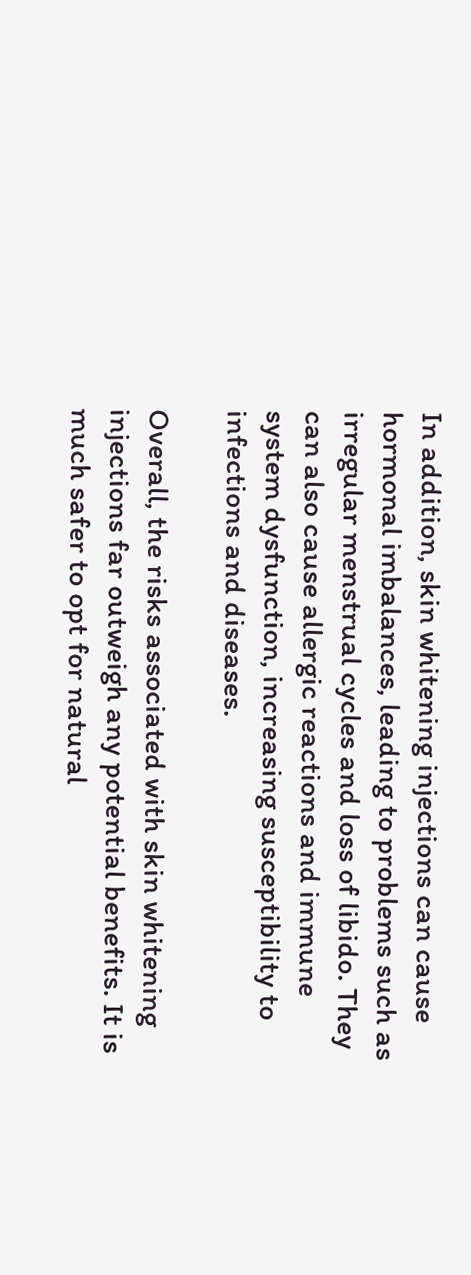In addition, skin whitening injections can cause hormonal imbalances, leading to problems such as irregular menstrual cycles and loss of libido. They can also cause allergic reactions and immune system dysfunction, increasing susceptibility to infections and diseases.

Overall, the risks associated with skin whitening injections far outweigh any potential benefits. It is much safer to opt for natural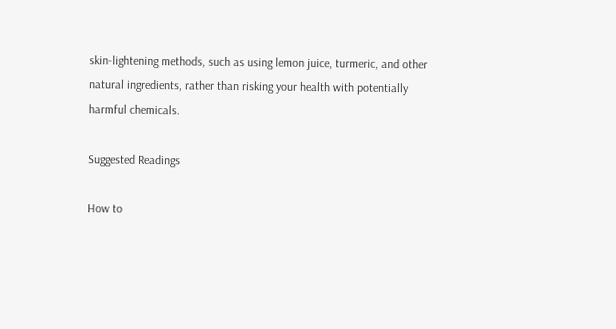skin-lightening methods, such as using lemon juice, turmeric, and other natural ingredients, rather than risking your health with potentially harmful chemicals.

Suggested Readings

How to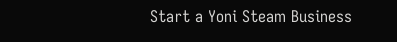Start a Yoni Steam Business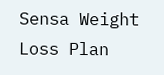Sensa Weight Loss Plan